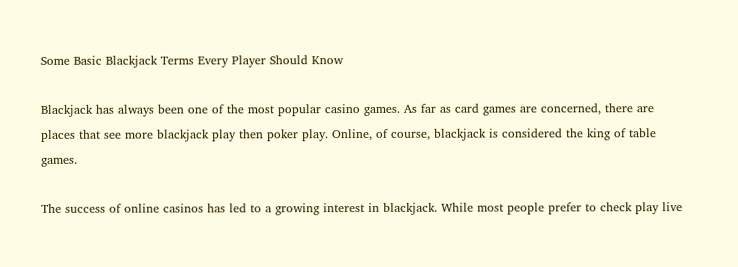Some Basic Blackjack Terms Every Player Should Know

Blackjack has always been one of the most popular casino games. As far as card games are concerned, there are places that see more blackjack play then poker play. Online, of course, blackjack is considered the king of table games.

The success of online casinos has led to a growing interest in blackjack. While most people prefer to check play live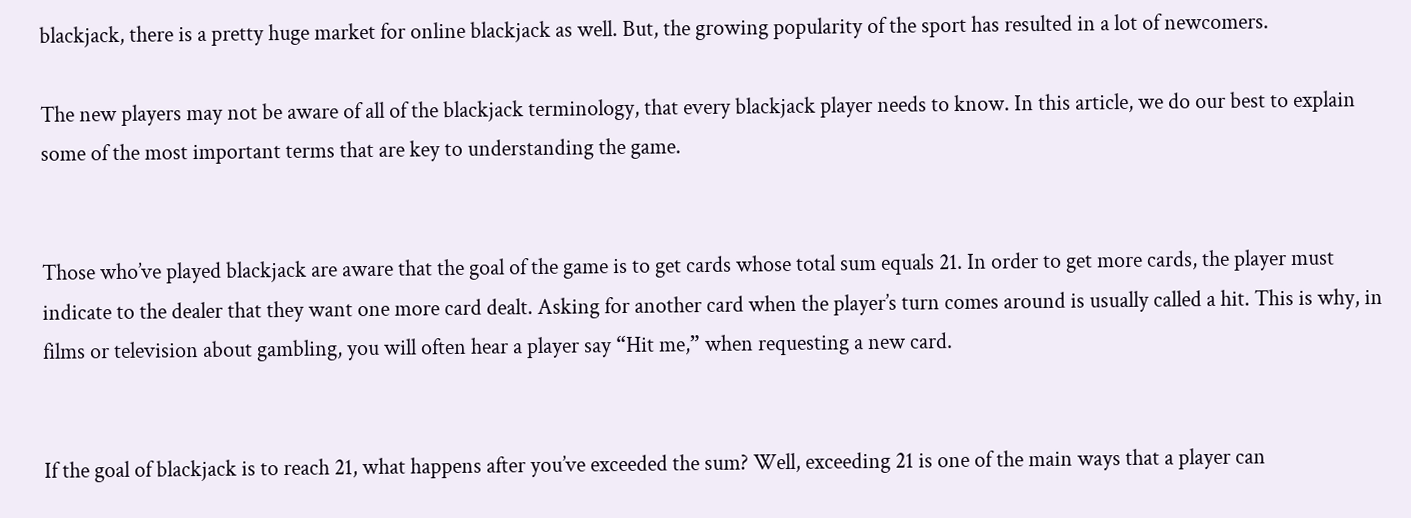blackjack, there is a pretty huge market for online blackjack as well. But, the growing popularity of the sport has resulted in a lot of newcomers.

The new players may not be aware of all of the blackjack terminology, that every blackjack player needs to know. In this article, we do our best to explain some of the most important terms that are key to understanding the game.


Those who’ve played blackjack are aware that the goal of the game is to get cards whose total sum equals 21. In order to get more cards, the player must indicate to the dealer that they want one more card dealt. Asking for another card when the player’s turn comes around is usually called a hit. This is why, in films or television about gambling, you will often hear a player say “Hit me,” when requesting a new card.


If the goal of blackjack is to reach 21, what happens after you’ve exceeded the sum? Well, exceeding 21 is one of the main ways that a player can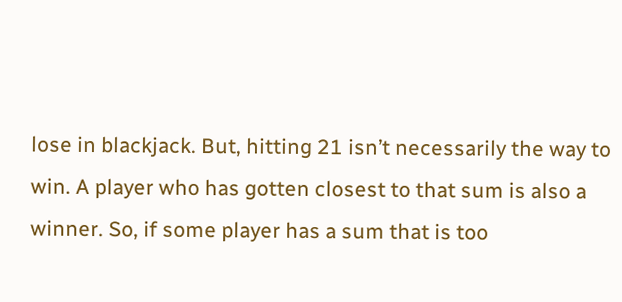lose in blackjack. But, hitting 21 isn’t necessarily the way to win. A player who has gotten closest to that sum is also a winner. So, if some player has a sum that is too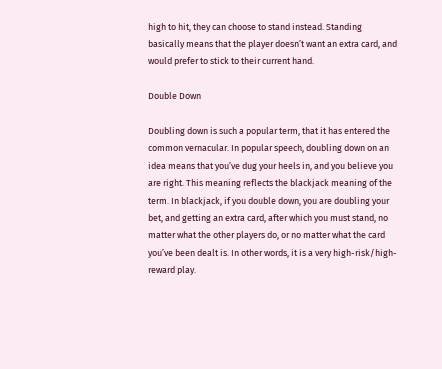high to hit, they can choose to stand instead. Standing basically means that the player doesn’t want an extra card, and would prefer to stick to their current hand.

Double Down

Doubling down is such a popular term, that it has entered the common vernacular. In popular speech, doubling down on an idea means that you’ve dug your heels in, and you believe you are right. This meaning reflects the blackjack meaning of the term. In blackjack, if you double down, you are doubling your bet, and getting an extra card, after which you must stand, no matter what the other players do, or no matter what the card you’ve been dealt is. In other words, it is a very high-risk/high-reward play.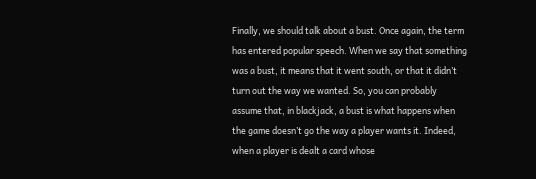Finally, we should talk about a bust. Once again, the term has entered popular speech. When we say that something was a bust, it means that it went south, or that it didn’t turn out the way we wanted. So, you can probably assume that, in blackjack, a bust is what happens when the game doesn’t go the way a player wants it. Indeed, when a player is dealt a card whose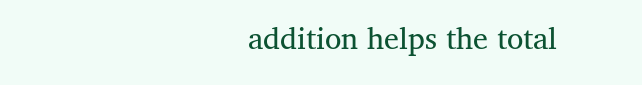addition helps the total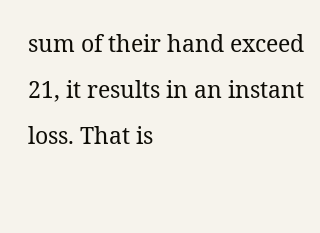sum of their hand exceed 21, it results in an instant loss. That is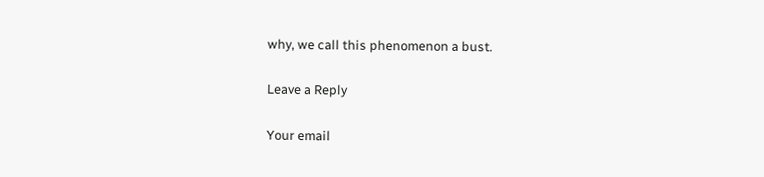why, we call this phenomenon a bust.

Leave a Reply

Your email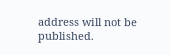address will not be published.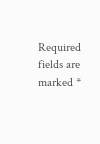Required fields are marked *